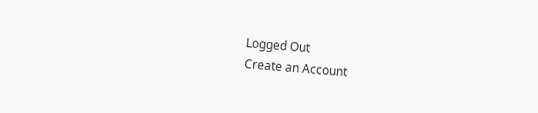Logged Out
Create an Account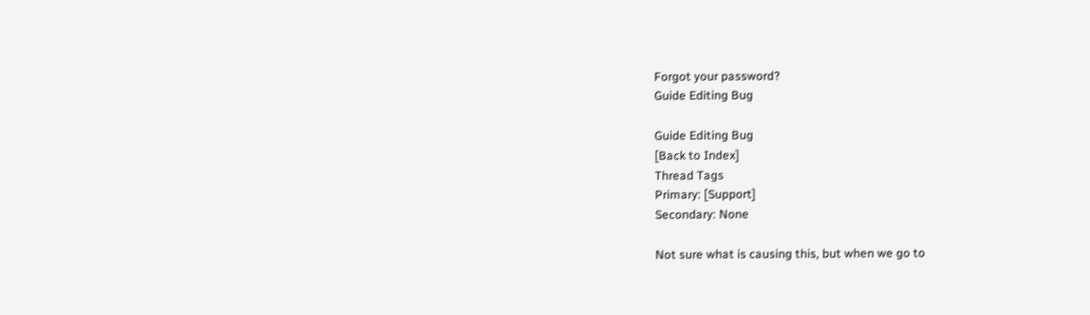Forgot your password?
Guide Editing Bug

Guide Editing Bug
[Back to Index]
Thread Tags
Primary: [Support]
Secondary: None

Not sure what is causing this, but when we go to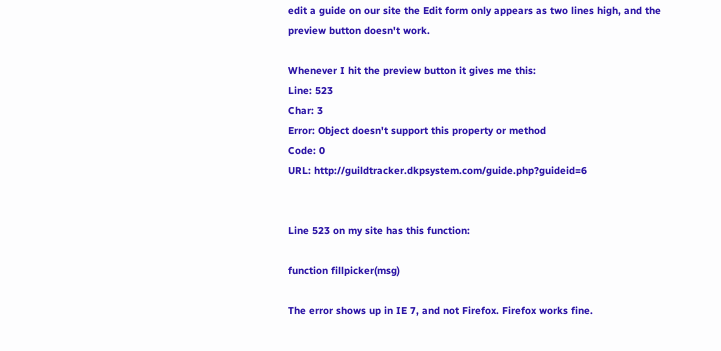edit a guide on our site the Edit form only appears as two lines high, and the preview button doesn't work.

Whenever I hit the preview button it gives me this:
Line: 523
Char: 3
Error: Object doesn't support this property or method
Code: 0
URL: http://guildtracker.dkpsystem.com/guide.php?guideid=6


Line 523 on my site has this function:

function fillpicker(msg)

The error shows up in IE 7, and not Firefox. Firefox works fine.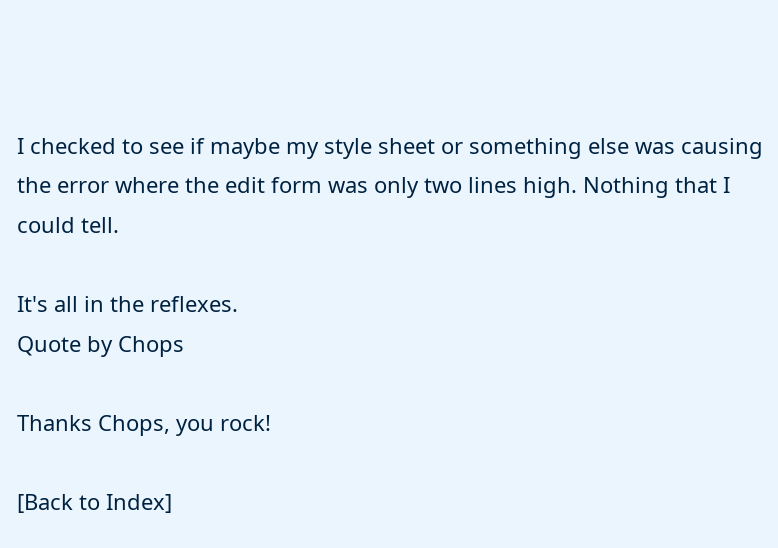I checked to see if maybe my style sheet or something else was causing the error where the edit form was only two lines high. Nothing that I could tell.

It's all in the reflexes.
Quote by Chops

Thanks Chops, you rock!

[Back to Index]